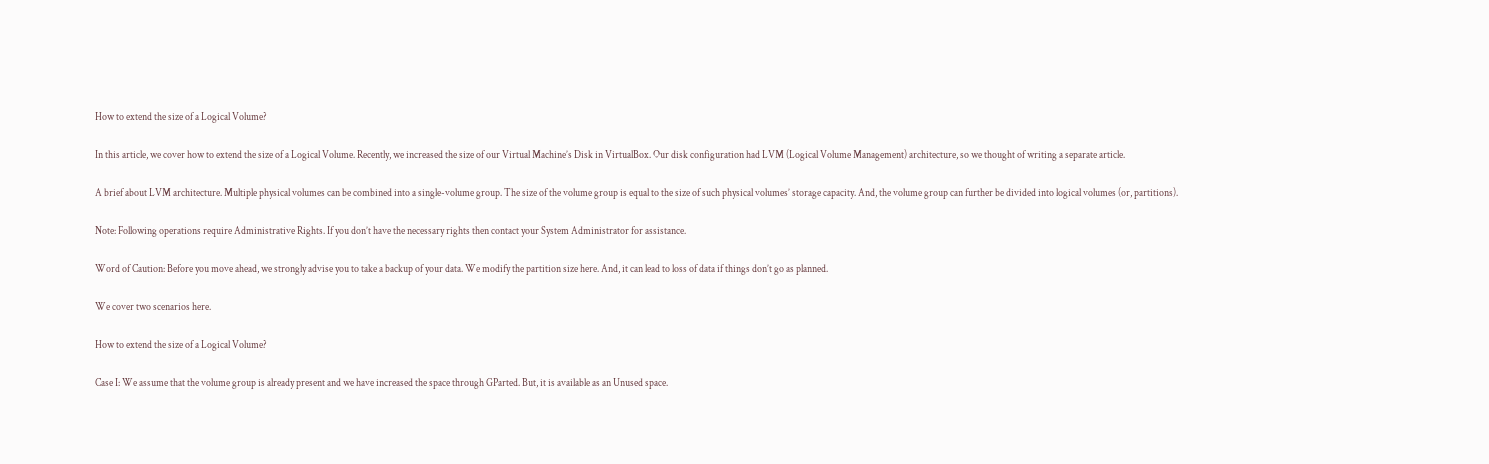How to extend the size of a Logical Volume?

In this article, we cover how to extend the size of a Logical Volume. Recently, we increased the size of our Virtual Machine’s Disk in VirtualBox. Our disk configuration had LVM (Logical Volume Management) architecture, so we thought of writing a separate article.

A brief about LVM architecture. Multiple physical volumes can be combined into a single-volume group. The size of the volume group is equal to the size of such physical volumes’ storage capacity. And, the volume group can further be divided into logical volumes (or, partitions).

Note: Following operations require Administrative Rights. If you don’t have the necessary rights then contact your System Administrator for assistance.

Word of Caution: Before you move ahead, we strongly advise you to take a backup of your data. We modify the partition size here. And, it can lead to loss of data if things don’t go as planned.

We cover two scenarios here.

How to extend the size of a Logical Volume?

Case I: We assume that the volume group is already present and we have increased the space through GParted. But, it is available as an Unused space.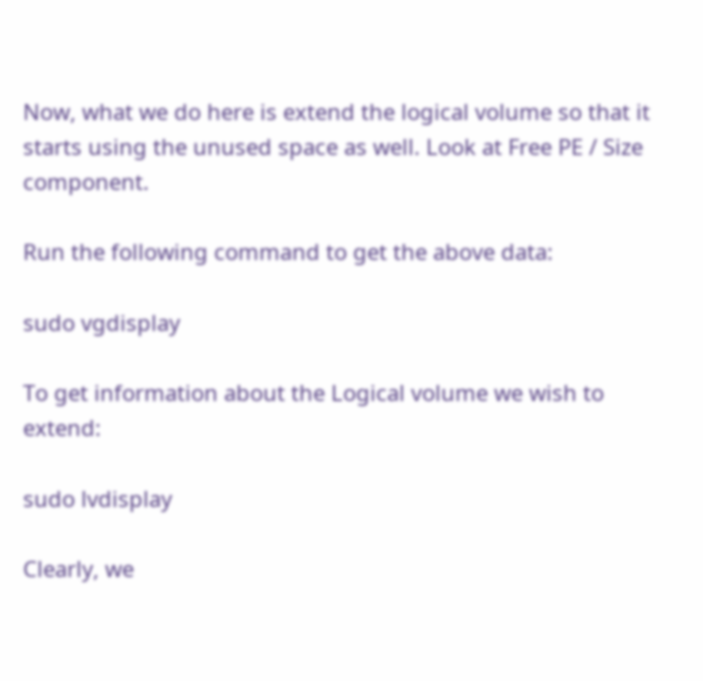Now, what we do here is extend the logical volume so that it starts using the unused space as well. Look at Free PE / Size component.

Run the following command to get the above data:

sudo vgdisplay

To get information about the Logical volume we wish to extend:

sudo lvdisplay

Clearly, we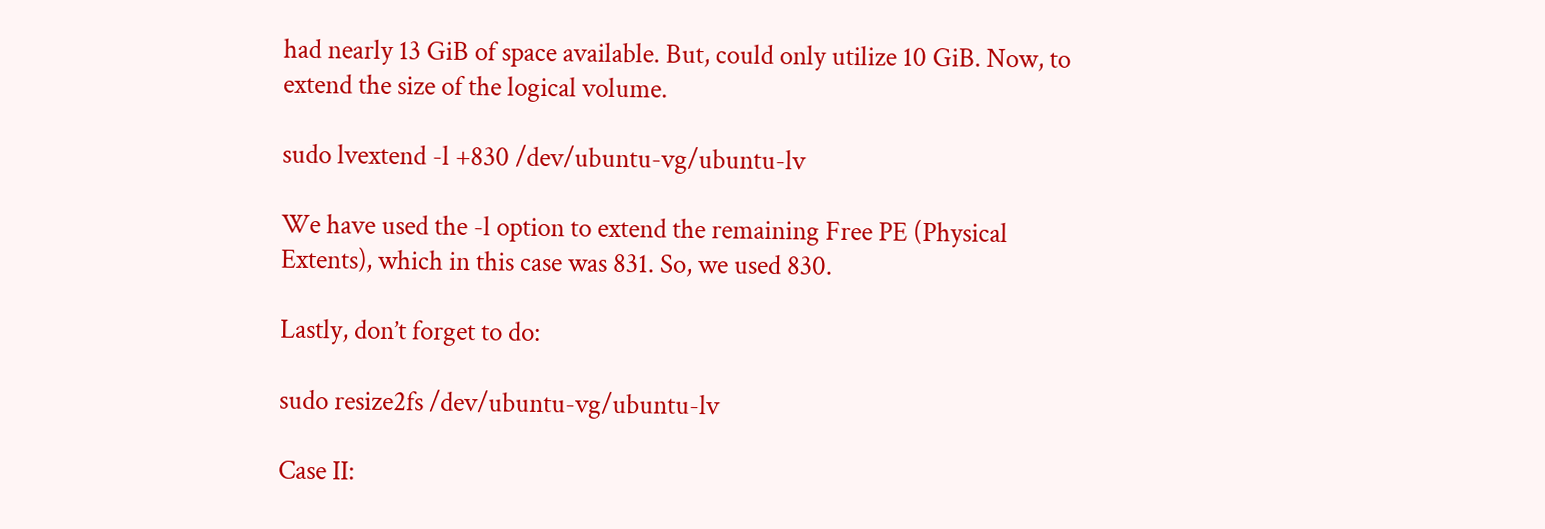had nearly 13 GiB of space available. But, could only utilize 10 GiB. Now, to extend the size of the logical volume.

sudo lvextend -l +830 /dev/ubuntu-vg/ubuntu-lv

We have used the -l option to extend the remaining Free PE (Physical Extents), which in this case was 831. So, we used 830.

Lastly, don’t forget to do:

sudo resize2fs /dev/ubuntu-vg/ubuntu-lv

Case II: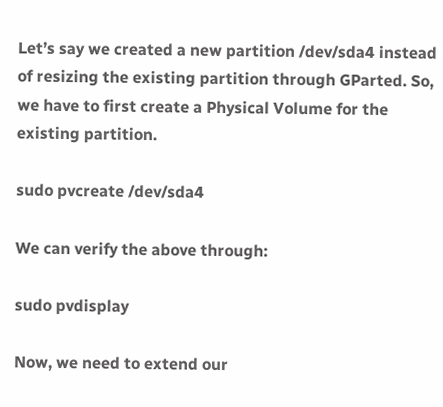Let’s say we created a new partition /dev/sda4 instead of resizing the existing partition through GParted. So, we have to first create a Physical Volume for the existing partition.

sudo pvcreate /dev/sda4

We can verify the above through:

sudo pvdisplay

Now, we need to extend our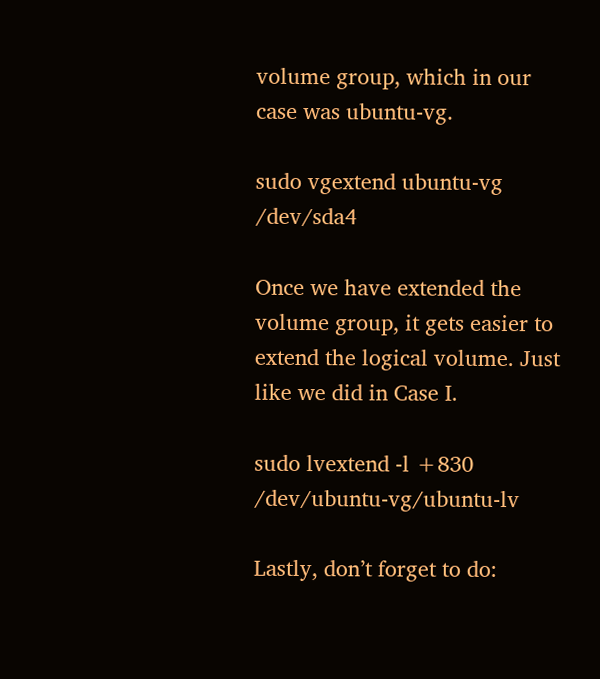volume group, which in our case was ubuntu-vg.

sudo vgextend ubuntu-vg /dev/sda4

Once we have extended the volume group, it gets easier to extend the logical volume. Just like we did in Case I.

sudo lvextend -l +830 /dev/ubuntu-vg/ubuntu-lv

Lastly, don’t forget to do: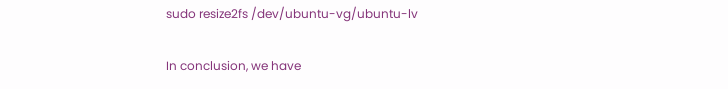sudo resize2fs /dev/ubuntu-vg/ubuntu-lv

In conclusion, we have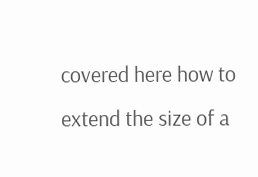covered here how to extend the size of a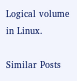Logical volume in Linux.

Similar Posts